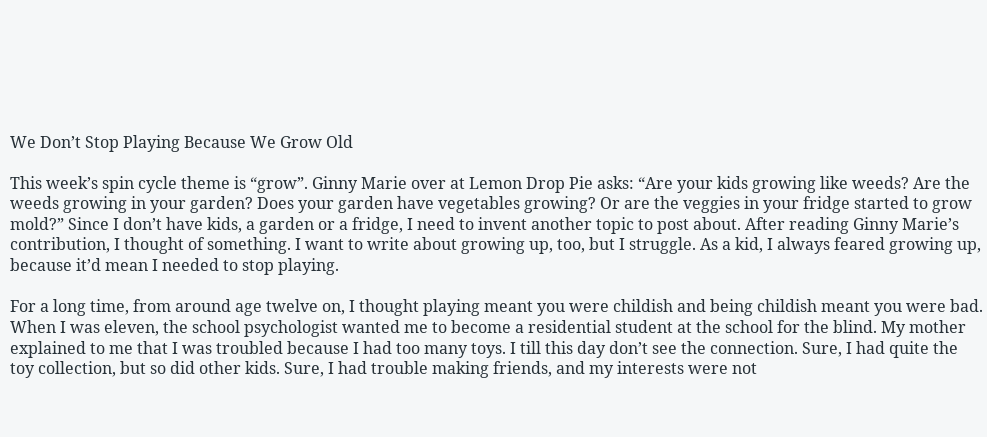We Don’t Stop Playing Because We Grow Old

This week’s spin cycle theme is “grow”. Ginny Marie over at Lemon Drop Pie asks: “Are your kids growing like weeds? Are the weeds growing in your garden? Does your garden have vegetables growing? Or are the veggies in your fridge started to grow mold?” Since I don’t have kids, a garden or a fridge, I need to invent another topic to post about. After reading Ginny Marie’s contribution, I thought of something. I want to write about growing up, too, but I struggle. As a kid, I always feared growing up, because it’d mean I needed to stop playing.

For a long time, from around age twelve on, I thought playing meant you were childish and being childish meant you were bad. When I was eleven, the school psychologist wanted me to become a residential student at the school for the blind. My mother explained to me that I was troubled because I had too many toys. I till this day don’t see the connection. Sure, I had quite the toy collection, but so did other kids. Sure, I had trouble making friends, and my interests were not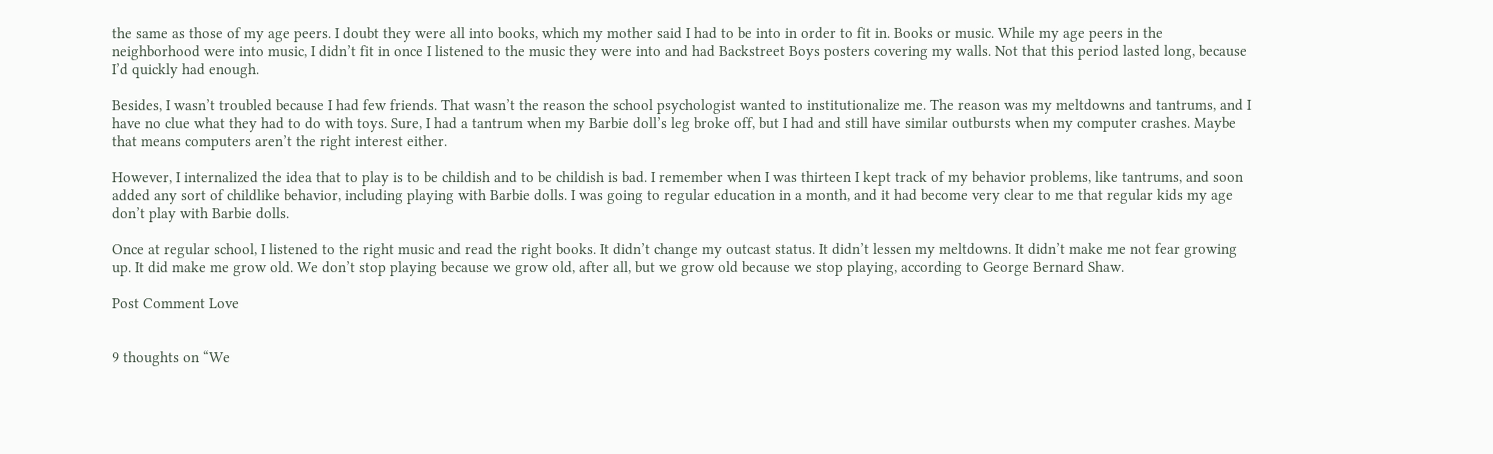the same as those of my age peers. I doubt they were all into books, which my mother said I had to be into in order to fit in. Books or music. While my age peers in the neighborhood were into music, I didn’t fit in once I listened to the music they were into and had Backstreet Boys posters covering my walls. Not that this period lasted long, because I’d quickly had enough.

Besides, I wasn’t troubled because I had few friends. That wasn’t the reason the school psychologist wanted to institutionalize me. The reason was my meltdowns and tantrums, and I have no clue what they had to do with toys. Sure, I had a tantrum when my Barbie doll’s leg broke off, but I had and still have similar outbursts when my computer crashes. Maybe that means computers aren’t the right interest either.

However, I internalized the idea that to play is to be childish and to be childish is bad. I remember when I was thirteen I kept track of my behavior problems, like tantrums, and soon added any sort of childlike behavior, including playing with Barbie dolls. I was going to regular education in a month, and it had become very clear to me that regular kids my age don’t play with Barbie dolls.

Once at regular school, I listened to the right music and read the right books. It didn’t change my outcast status. It didn’t lessen my meltdowns. It didn’t make me not fear growing up. It did make me grow old. We don’t stop playing because we grow old, after all, but we grow old because we stop playing, according to George Bernard Shaw.

Post Comment Love


9 thoughts on “We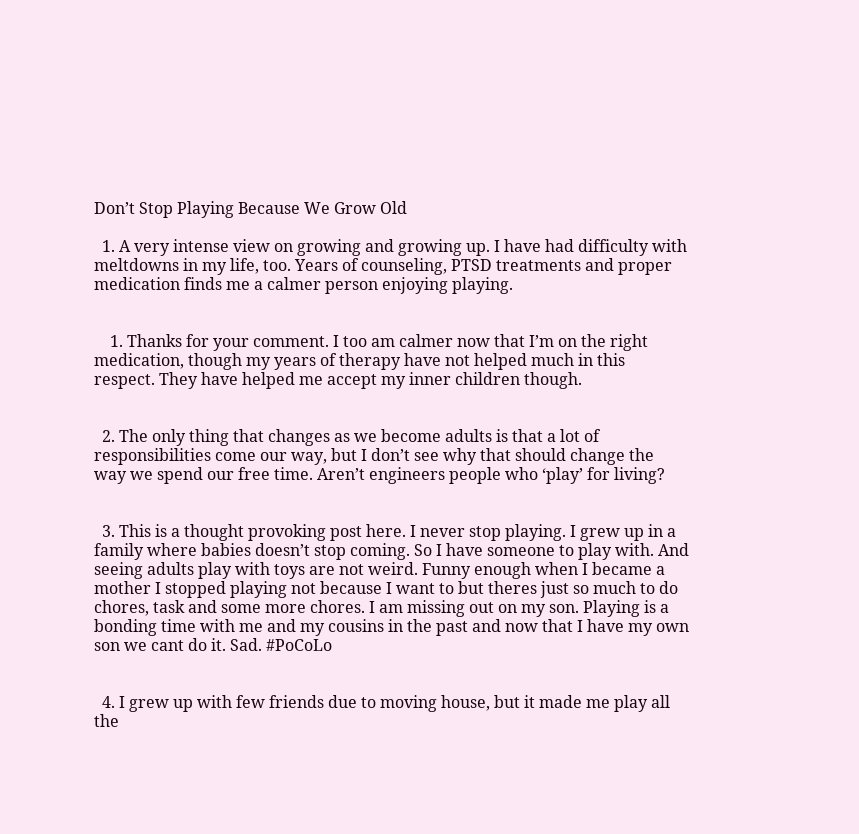Don’t Stop Playing Because We Grow Old

  1. A very intense view on growing and growing up. I have had difficulty with meltdowns in my life, too. Years of counseling, PTSD treatments and proper medication finds me a calmer person enjoying playing.


    1. Thanks for your comment. I too am calmer now that I’m on the right medication, though my years of therapy have not helped much in this respect. They have helped me accept my inner children though.


  2. The only thing that changes as we become adults is that a lot of responsibilities come our way, but I don’t see why that should change the way we spend our free time. Aren’t engineers people who ‘play’ for living?


  3. This is a thought provoking post here. I never stop playing. I grew up in a family where babies doesn’t stop coming. So I have someone to play with. And seeing adults play with toys are not weird. Funny enough when I became a mother I stopped playing not because I want to but theres just so much to do chores, task and some more chores. I am missing out on my son. Playing is a bonding time with me and my cousins in the past and now that I have my own son we cant do it. Sad. #PoCoLo


  4. I grew up with few friends due to moving house, but it made me play all the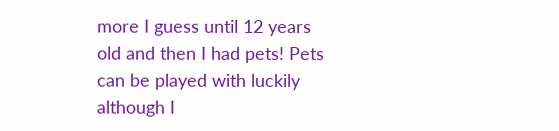more I guess until 12 years old and then I had pets! Pets can be played with luckily although I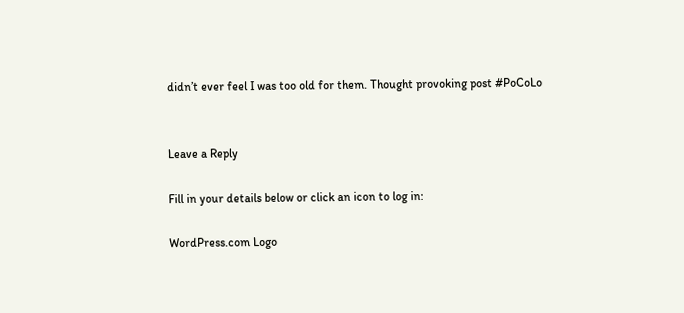didn’t ever feel I was too old for them. Thought provoking post #PoCoLo


Leave a Reply

Fill in your details below or click an icon to log in:

WordPress.com Logo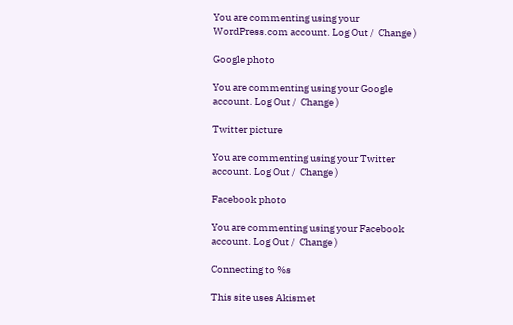You are commenting using your WordPress.com account. Log Out /  Change )

Google photo

You are commenting using your Google account. Log Out /  Change )

Twitter picture

You are commenting using your Twitter account. Log Out /  Change )

Facebook photo

You are commenting using your Facebook account. Log Out /  Change )

Connecting to %s

This site uses Akismet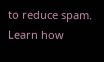to reduce spam. Learn how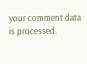your comment data is processed.